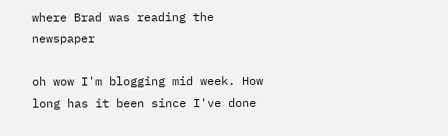where Brad was reading the newspaper

oh wow I'm blogging mid week. How long has it been since I've done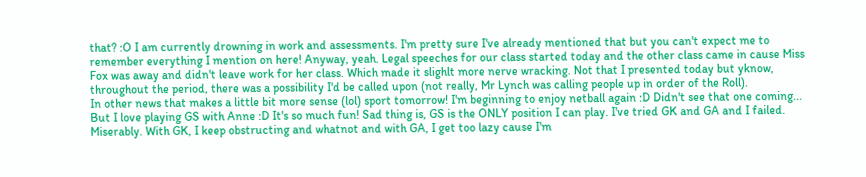that? :O I am currently drowning in work and assessments. I'm pretty sure I've already mentioned that but you can't expect me to remember everything I mention on here! Anyway, yeah. Legal speeches for our class started today and the other class came in cause Miss Fox was away and didn't leave work for her class. Which made it slighlt more nerve wracking. Not that I presented today but yknow, throughout the period, there was a possibility I'd be called upon (not really, Mr Lynch was calling people up in order of the Roll).
In other news that makes a little bit more sense (lol) sport tomorrow! I'm beginning to enjoy netball again :D Didn't see that one coming... But I love playing GS with Anne :D It's so much fun! Sad thing is, GS is the ONLY position I can play. I've tried GK and GA and I failed. Miserably. With GK, I keep obstructing and whatnot and with GA, I get too lazy cause I'm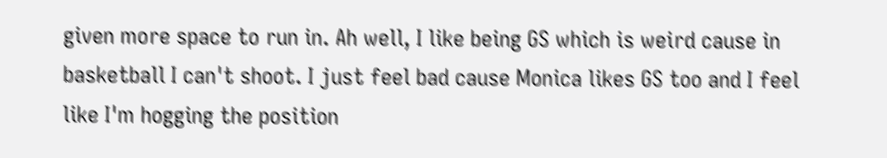given more space to run in. Ah well, I like being GS which is weird cause in basketball I can't shoot. I just feel bad cause Monica likes GS too and I feel like I'm hogging the position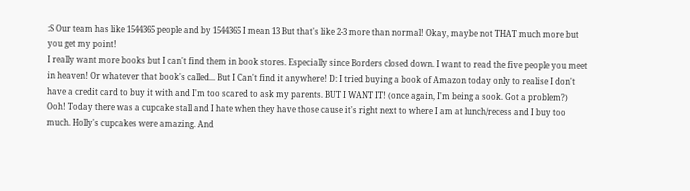:S Our team has like 1544365 people and by 1544365 I mean 13 But that's like 2-3 more than normal! Okay, maybe not THAT much more but you get my point!
I really want more books but I can't find them in book stores. Especially since Borders closed down. I want to read the five people you meet in heaven! Or whatever that book's called... But I Can't find it anywhere! D: I tried buying a book of Amazon today only to realise I don't have a credit card to buy it with and I'm too scared to ask my parents. BUT I WANT IT! (once again, I'm being a sook. Got a problem?)
Ooh! Today there was a cupcake stall and I hate when they have those cause it's right next to where I am at lunch/recess and I buy too much. Holly's cupcakes were amazing. And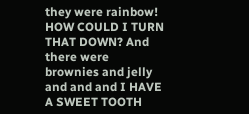they were rainbow! HOW COULD I TURN THAT DOWN? And there were brownies and jelly and and and I HAVE A SWEET TOOTH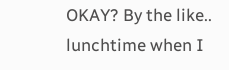OKAY? By the like.. lunchtime when I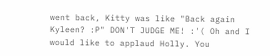went back, Kitty was like "Back again Kyleen? :P" DON'T JUDGE ME! :'( Oh and I would like to applaud Holly. You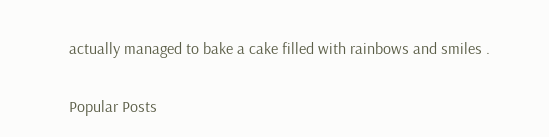actually managed to bake a cake filled with rainbows and smiles .


Popular Posts